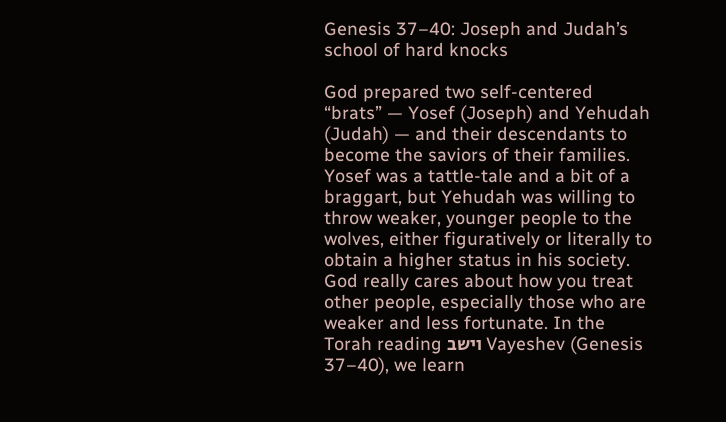Genesis 37–40: Joseph and Judah’s school of hard knocks

God prepared two self-centered “brats” — Yosef (Joseph) and Yehudah (Judah) — and their descendants to become the saviors of their families. Yosef was a tattle-tale and a bit of a braggart, but Yehudah was willing to throw weaker, younger people to the wolves, either figuratively or literally to obtain a higher status in his society. God really cares about how you treat other people, especially those who are weaker and less fortunate. In the Torah reading וישב Vayeshev (Genesis 37–40), we learn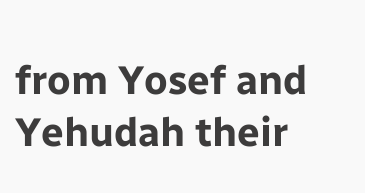from Yosef and Yehudah their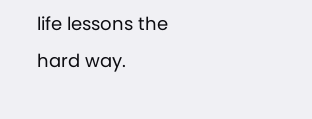life lessons the hard way.